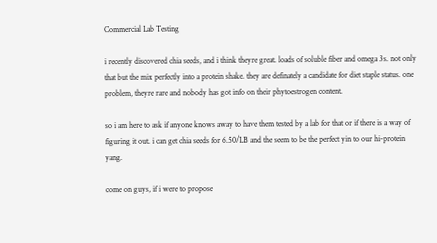Commercial Lab Testing

i recently discovered chia seeds, and i think theyre great. loads of soluble fiber and omega 3s. not only that but the mix perfectly into a protein shake. they are definately a candidate for diet staple status. one problem, theyre rare and nobody has got info on their phytoestrogen content.

so i am here to ask if anyone knows away to have them tested by a lab for that or if there is a way of figuring it out. i can get chia seeds for 6.50/LB and the seem to be the perfect yin to our hi-protein yang.

come on guys, if i were to propose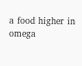a food higher in omega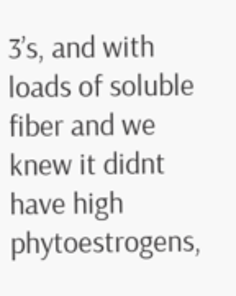3’s, and with loads of soluble fiber and we knew it didnt have high phytoestrogens,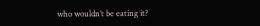who wouldn’t be eating it?